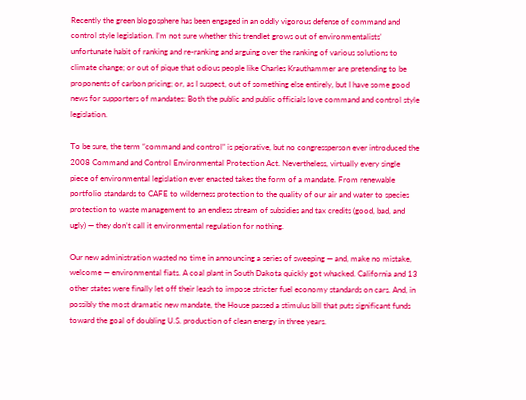Recently the green blogosphere has been engaged in an oddly vigorous defense of command and control style legislation. I’m not sure whether this trendlet grows out of environmentalists’ unfortunate habit of ranking and re-ranking and arguing over the ranking of various solutions to climate change; or out of pique that odious people like Charles Krauthammer are pretending to be proponents of carbon pricing; or, as I suspect, out of something else entirely, but I have some good news for supporters of mandates: Both the public and public officials love command and control style legislation.

To be sure, the term “command and control” is pejorative, but no congressperson ever introduced the 2008 Command and Control Environmental Protection Act. Nevertheless, virtually every single piece of environmental legislation ever enacted takes the form of a mandate. From renewable portfolio standards to CAFE to wilderness protection to the quality of our air and water to species protection to waste management to an endless stream of subsidies and tax credits (good, bad, and ugly) — they don’t call it environmental regulation for nothing.

Our new administration wasted no time in announcing a series of sweeping — and, make no mistake, welcome — environmental fiats. A coal plant in South Dakota quickly got whacked. California and 13 other states were finally let off their leash to impose stricter fuel economy standards on cars. And, in possibly the most dramatic new mandate, the House passed a stimulus bill that puts significant funds toward the goal of doubling U.S. production of clean energy in three years.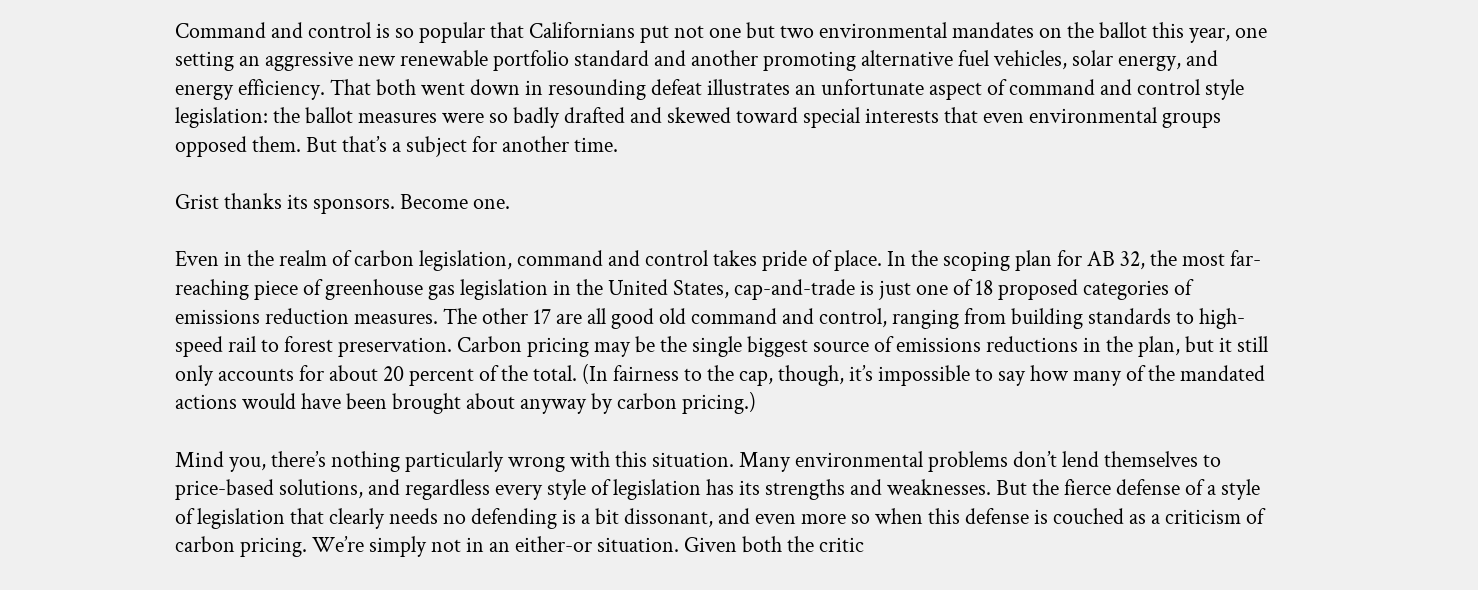Command and control is so popular that Californians put not one but two environmental mandates on the ballot this year, one setting an aggressive new renewable portfolio standard and another promoting alternative fuel vehicles, solar energy, and energy efficiency. That both went down in resounding defeat illustrates an unfortunate aspect of command and control style legislation: the ballot measures were so badly drafted and skewed toward special interests that even environmental groups opposed them. But that’s a subject for another time.

Grist thanks its sponsors. Become one.

Even in the realm of carbon legislation, command and control takes pride of place. In the scoping plan for AB 32, the most far-reaching piece of greenhouse gas legislation in the United States, cap-and-trade is just one of 18 proposed categories of emissions reduction measures. The other 17 are all good old command and control, ranging from building standards to high-speed rail to forest preservation. Carbon pricing may be the single biggest source of emissions reductions in the plan, but it still only accounts for about 20 percent of the total. (In fairness to the cap, though, it’s impossible to say how many of the mandated actions would have been brought about anyway by carbon pricing.)

Mind you, there’s nothing particularly wrong with this situation. Many environmental problems don’t lend themselves to price-based solutions, and regardless every style of legislation has its strengths and weaknesses. But the fierce defense of a style of legislation that clearly needs no defending is a bit dissonant, and even more so when this defense is couched as a criticism of carbon pricing. We’re simply not in an either-or situation. Given both the critic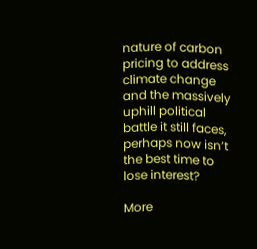nature of carbon pricing to address climate change and the massively uphill political battle it still faces, perhaps now isn’t the best time to lose interest?

More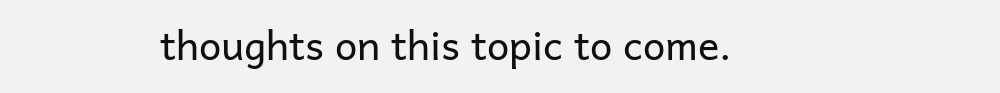thoughts on this topic to come.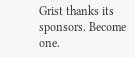Grist thanks its sponsors. Become one.